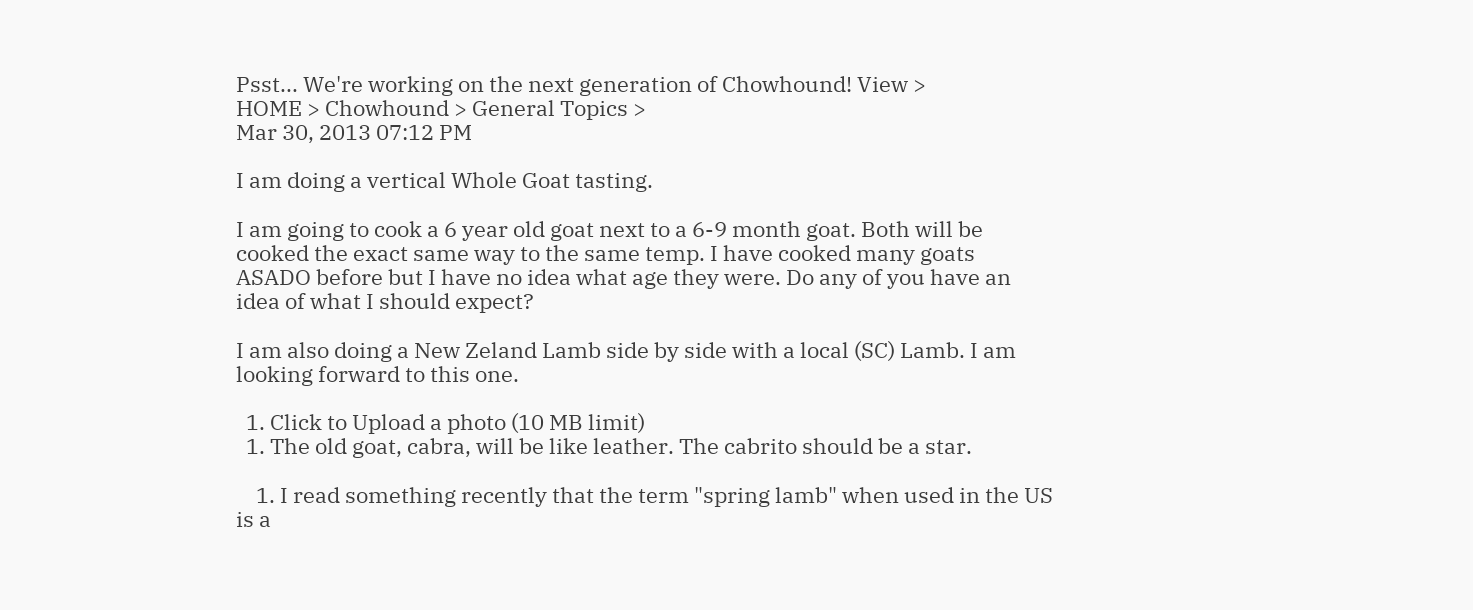Psst... We're working on the next generation of Chowhound! View >
HOME > Chowhound > General Topics >
Mar 30, 2013 07:12 PM

I am doing a vertical Whole Goat tasting.

I am going to cook a 6 year old goat next to a 6-9 month goat. Both will be cooked the exact same way to the same temp. I have cooked many goats ASADO before but I have no idea what age they were. Do any of you have an idea of what I should expect?

I am also doing a New Zeland Lamb side by side with a local (SC) Lamb. I am looking forward to this one.

  1. Click to Upload a photo (10 MB limit)
  1. The old goat, cabra, will be like leather. The cabrito should be a star.

    1. I read something recently that the term "spring lamb" when used in the US is a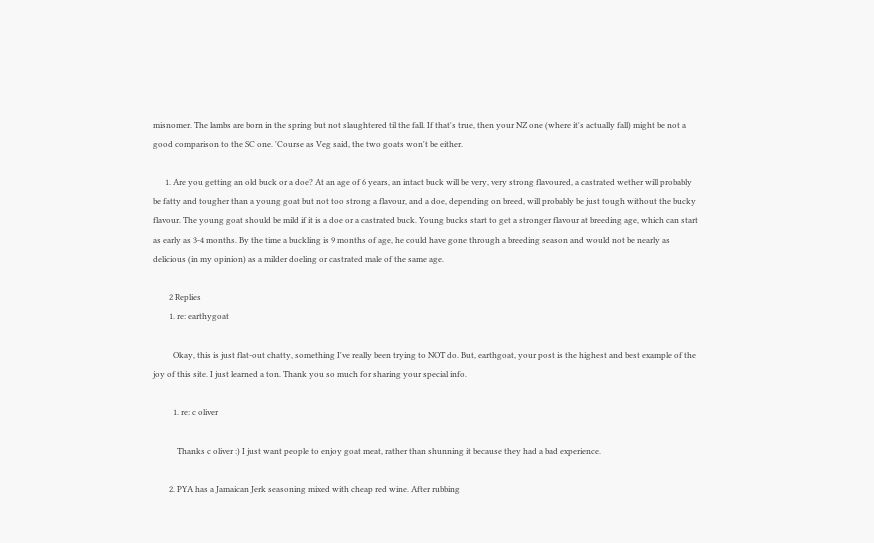misnomer. The lambs are born in the spring but not slaughtered til the fall. If that's true, then your NZ one (where it's actually fall) might be not a good comparison to the SC one. 'Course as Veg said, the two goats won't be either.

      1. Are you getting an old buck or a doe? At an age of 6 years, an intact buck will be very, very strong flavoured, a castrated wether will probably be fatty and tougher than a young goat but not too strong a flavour, and a doe, depending on breed, will probably be just tough without the bucky flavour. The young goat should be mild if it is a doe or a castrated buck. Young bucks start to get a stronger flavour at breeding age, which can start as early as 3-4 months. By the time a buckling is 9 months of age, he could have gone through a breeding season and would not be nearly as delicious (in my opinion) as a milder doeling or castrated male of the same age.

        2 Replies
        1. re: earthygoat

          Okay, this is just flat-out chatty, something I've really been trying to NOT do. But, earthgoat, your post is the highest and best example of the joy of this site. I just learned a ton. Thank you so much for sharing your special info.

          1. re: c oliver

            Thanks c oliver :) I just want people to enjoy goat meat, rather than shunning it because they had a bad experience.

        2. PYA has a Jamaican Jerk seasoning mixed with cheap red wine. After rubbing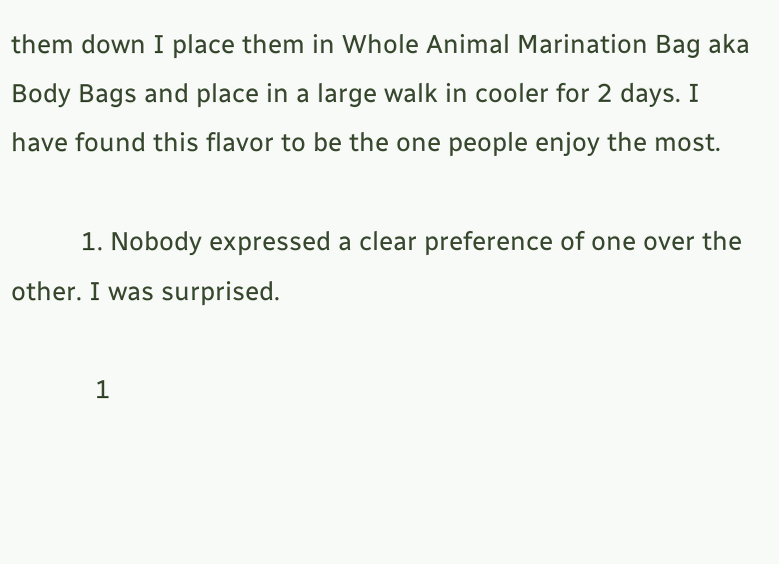them down I place them in Whole Animal Marination Bag aka Body Bags and place in a large walk in cooler for 2 days. I have found this flavor to be the one people enjoy the most.

          1. Nobody expressed a clear preference of one over the other. I was surprised.

            1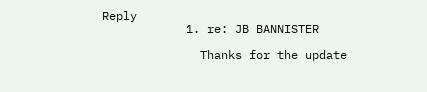Reply
            1. re: JB BANNISTER

              Thanks for the update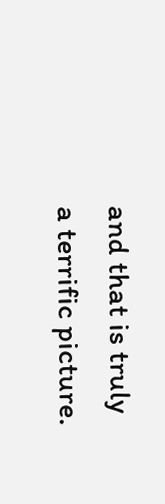and that is truly a terrific picture.